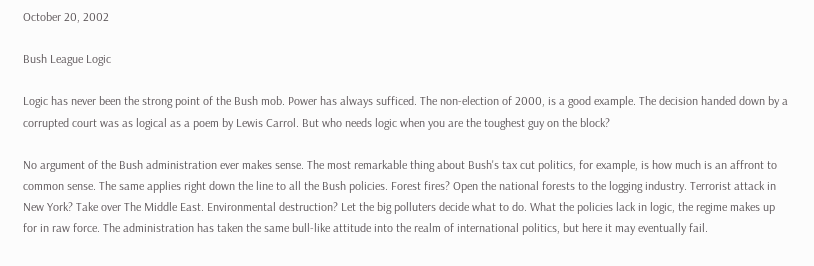October 20, 2002

Bush League Logic

Logic has never been the strong point of the Bush mob. Power has always sufficed. The non-election of 2000, is a good example. The decision handed down by a corrupted court was as logical as a poem by Lewis Carrol. But who needs logic when you are the toughest guy on the block?

No argument of the Bush administration ever makes sense. The most remarkable thing about Bush's tax cut politics, for example, is how much is an affront to common sense. The same applies right down the line to all the Bush policies. Forest fires? Open the national forests to the logging industry. Terrorist attack in New York? Take over The Middle East. Environmental destruction? Let the big polluters decide what to do. What the policies lack in logic, the regime makes up for in raw force. The administration has taken the same bull-like attitude into the realm of international politics, but here it may eventually fail.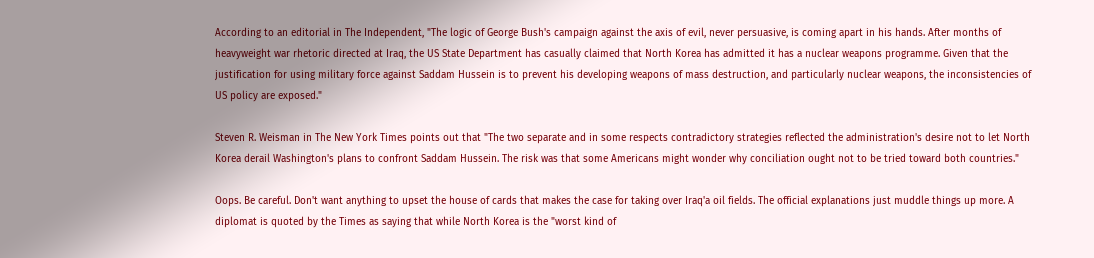According to an editorial in The Independent, "The logic of George Bush's campaign against the axis of evil, never persuasive, is coming apart in his hands. After months of heavyweight war rhetoric directed at Iraq, the US State Department has casually claimed that North Korea has admitted it has a nuclear weapons programme. Given that the justification for using military force against Saddam Hussein is to prevent his developing weapons of mass destruction, and particularly nuclear weapons, the inconsistencies of US policy are exposed."

Steven R. Weisman in The New York Times points out that "The two separate and in some respects contradictory strategies reflected the administration's desire not to let North Korea derail Washington's plans to confront Saddam Hussein. The risk was that some Americans might wonder why conciliation ought not to be tried toward both countries."

Oops. Be careful. Don't want anything to upset the house of cards that makes the case for taking over Iraq'a oil fields. The official explanations just muddle things up more. A diplomat is quoted by the Times as saying that while North Korea is the "worst kind of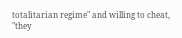totalitarian regime" and willing to cheat, "they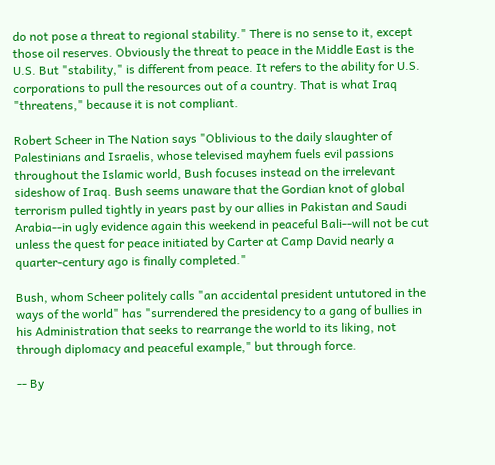do not pose a threat to regional stability." There is no sense to it, except those oil reserves. Obviously the threat to peace in the Middle East is the U.S. But "stability," is different from peace. It refers to the ability for U.S. corporations to pull the resources out of a country. That is what Iraq "threatens," because it is not compliant.

Robert Scheer in The Nation says "Oblivious to the daily slaughter of Palestinians and Israelis, whose televised mayhem fuels evil passions throughout the Islamic world, Bush focuses instead on the irrelevant sideshow of Iraq. Bush seems unaware that the Gordian knot of global terrorism pulled tightly in years past by our allies in Pakistan and Saudi Arabia--in ugly evidence again this weekend in peaceful Bali--will not be cut unless the quest for peace initiated by Carter at Camp David nearly a quarter-century ago is finally completed."

Bush, whom Scheer politely calls "an accidental president untutored in the ways of the world" has "surrendered the presidency to a gang of bullies in his Administration that seeks to rearrange the world to its liking, not through diplomacy and peaceful example," but through force.

-- By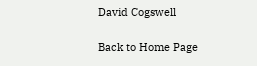David Cogswell

Back to Home Page